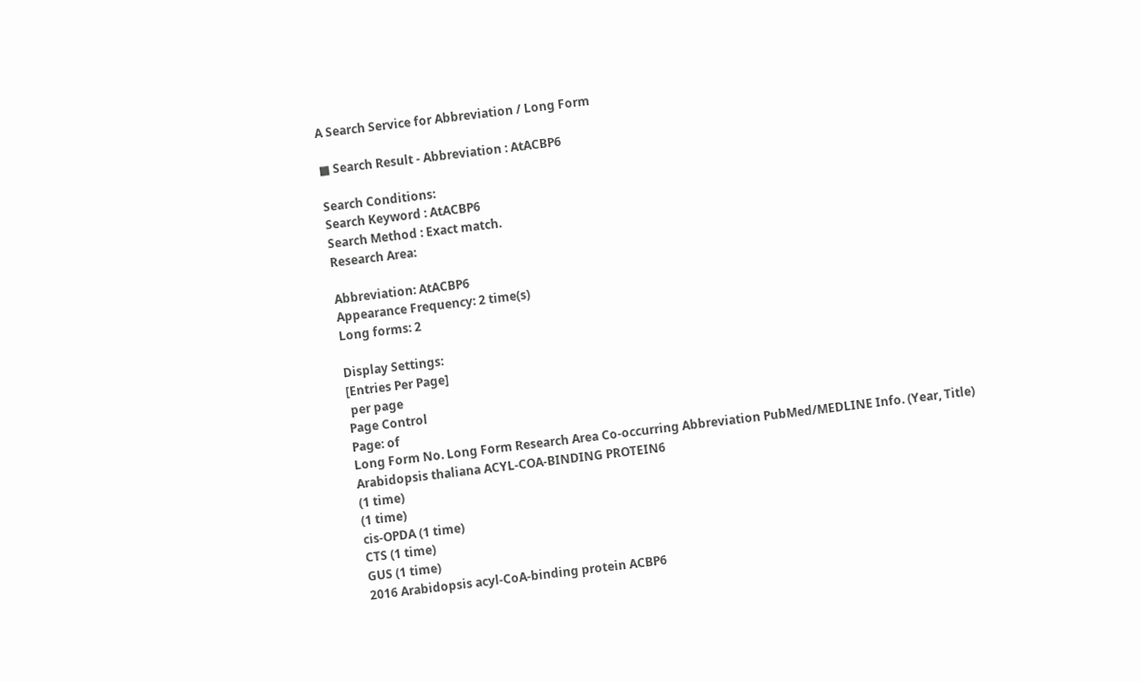A Search Service for Abbreviation / Long Form

■ Search Result - Abbreviation : AtACBP6

Search Conditions:
Search Keyword : AtACBP6
Search Method : Exact match.
Research Area:

Abbreviation: AtACBP6
Appearance Frequency: 2 time(s)
Long forms: 2

Display Settings:
[Entries Per Page]
 per page
Page Control
Page: of
Long Form No. Long Form Research Area Co-occurring Abbreviation PubMed/MEDLINE Info. (Year, Title)
Arabidopsis thaliana ACYL-COA-BINDING PROTEIN6
(1 time)
(1 time)
cis-OPDA (1 time)
CTS (1 time)
GUS (1 time)
2016 Arabidopsis acyl-CoA-binding protein ACBP6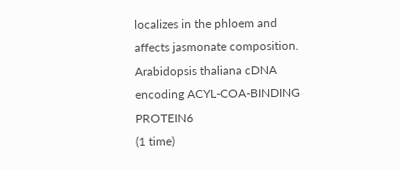localizes in the phloem and affects jasmonate composition.
Arabidopsis thaliana cDNA encoding ACYL-COA-BINDING PROTEIN6
(1 time)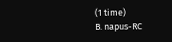(1 time)
B. napus-RC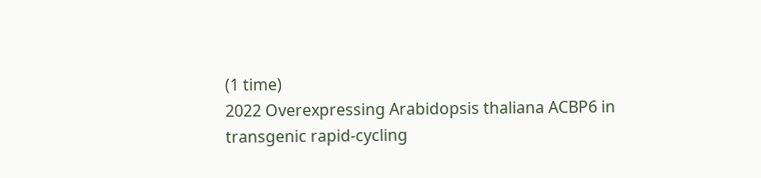(1 time)
2022 Overexpressing Arabidopsis thaliana ACBP6 in transgenic rapid-cycling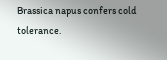Brassica napus confers cold tolerance.